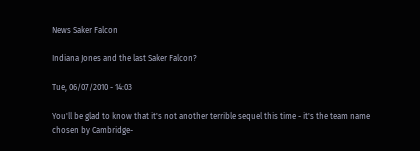News Saker Falcon

Indiana Jones and the last Saker Falcon?

Tue, 06/07/2010 - 14:03

You'll be glad to know that it's not another terrible sequel this time - it's the team name chosen by Cambridge-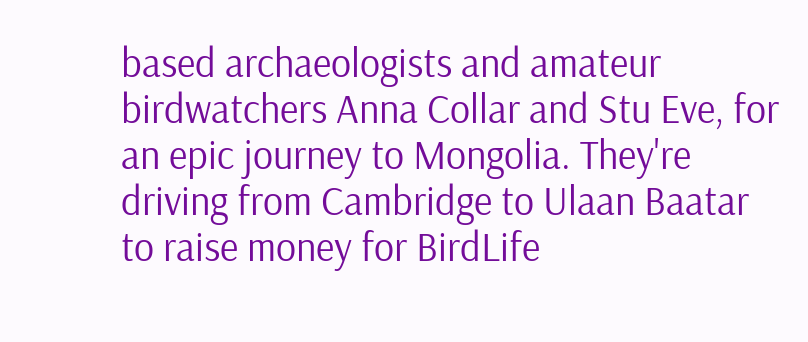based archaeologists and amateur birdwatchers Anna Collar and Stu Eve, for an epic journey to Mongolia. They're driving from Cambridge to Ulaan Baatar to raise money for BirdLife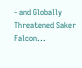- and Globally Threatened Saker Falcon...